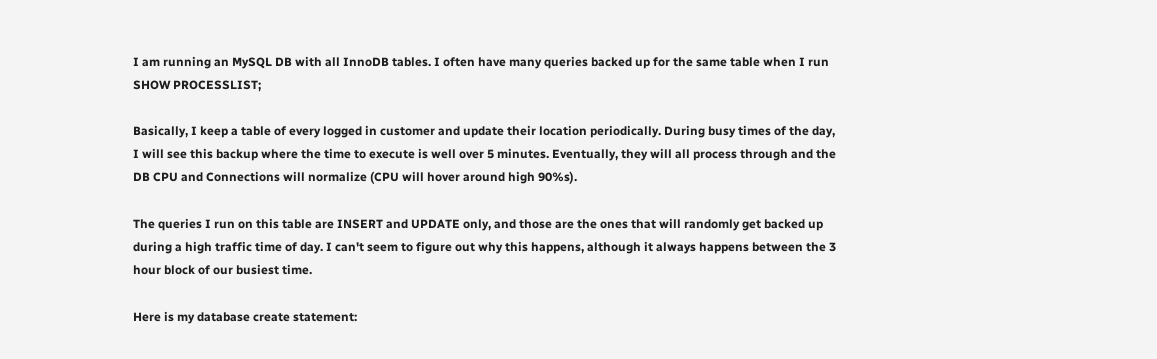I am running an MySQL DB with all InnoDB tables. I often have many queries backed up for the same table when I run SHOW PROCESSLIST;

Basically, I keep a table of every logged in customer and update their location periodically. During busy times of the day, I will see this backup where the time to execute is well over 5 minutes. Eventually, they will all process through and the DB CPU and Connections will normalize (CPU will hover around high 90%s).

The queries I run on this table are INSERT and UPDATE only, and those are the ones that will randomly get backed up during a high traffic time of day. I can't seem to figure out why this happens, although it always happens between the 3 hour block of our busiest time.

Here is my database create statement: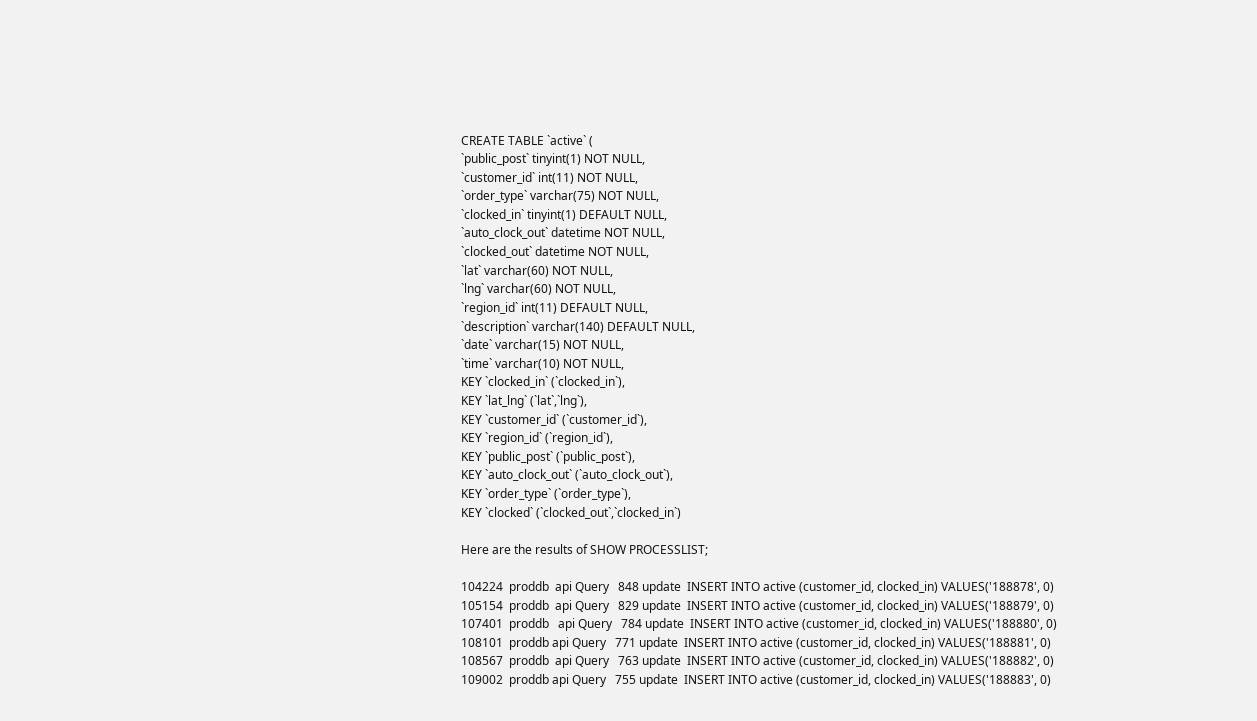CREATE TABLE `active` (
`public_post` tinyint(1) NOT NULL,
`customer_id` int(11) NOT NULL,
`order_type` varchar(75) NOT NULL,
`clocked_in` tinyint(1) DEFAULT NULL,
`auto_clock_out` datetime NOT NULL,
`clocked_out` datetime NOT NULL,
`lat` varchar(60) NOT NULL,
`lng` varchar(60) NOT NULL,
`region_id` int(11) DEFAULT NULL,
`description` varchar(140) DEFAULT NULL,
`date` varchar(15) NOT NULL,
`time` varchar(10) NOT NULL,
KEY `clocked_in` (`clocked_in`),
KEY `lat_lng` (`lat`,`lng`),
KEY `customer_id` (`customer_id`),
KEY `region_id` (`region_id`),
KEY `public_post` (`public_post`),
KEY `auto_clock_out` (`auto_clock_out`),
KEY `order_type` (`order_type`),
KEY `clocked` (`clocked_out`,`clocked_in`)

Here are the results of SHOW PROCESSLIST;

104224  proddb  api Query   848 update  INSERT INTO active (customer_id, clocked_in) VALUES('188878', 0)
105154  proddb  api Query   829 update  INSERT INTO active (customer_id, clocked_in) VALUES('188879', 0)
107401  proddb   api Query   784 update  INSERT INTO active (customer_id, clocked_in) VALUES('188880', 0)
108101  proddb api Query   771 update  INSERT INTO active (customer_id, clocked_in) VALUES('188881', 0)
108567  proddb  api Query   763 update  INSERT INTO active (customer_id, clocked_in) VALUES('188882', 0)
109002  proddb api Query   755 update  INSERT INTO active (customer_id, clocked_in) VALUES('188883', 0)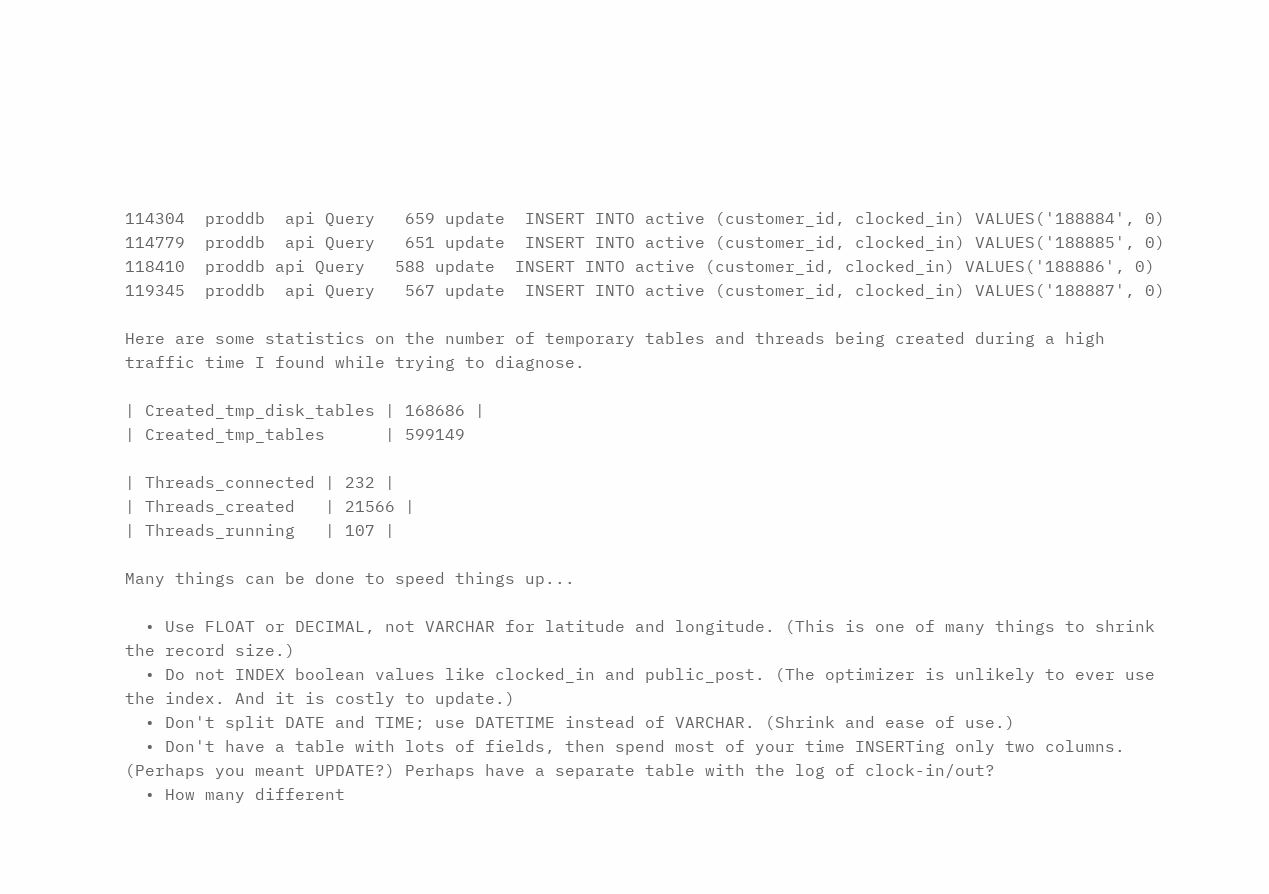114304  proddb  api Query   659 update  INSERT INTO active (customer_id, clocked_in) VALUES('188884', 0)
114779  proddb  api Query   651 update  INSERT INTO active (customer_id, clocked_in) VALUES('188885', 0)
118410  proddb api Query   588 update  INSERT INTO active (customer_id, clocked_in) VALUES('188886', 0)
119345  proddb  api Query   567 update  INSERT INTO active (customer_id, clocked_in) VALUES('188887', 0)

Here are some statistics on the number of temporary tables and threads being created during a high traffic time I found while trying to diagnose.

| Created_tmp_disk_tables | 168686 |
| Created_tmp_tables      | 599149

| Threads_connected | 232 |
| Threads_created   | 21566 |
| Threads_running   | 107 |

Many things can be done to speed things up...

  • Use FLOAT or DECIMAL, not VARCHAR for latitude and longitude. (This is one of many things to shrink the record size.)
  • Do not INDEX boolean values like clocked_in and public_post. (The optimizer is unlikely to ever use the index. And it is costly to update.)
  • Don't split DATE and TIME; use DATETIME instead of VARCHAR. (Shrink and ease of use.)
  • Don't have a table with lots of fields, then spend most of your time INSERTing only two columns. (Perhaps you meant UPDATE?) Perhaps have a separate table with the log of clock-in/out?
  • How many different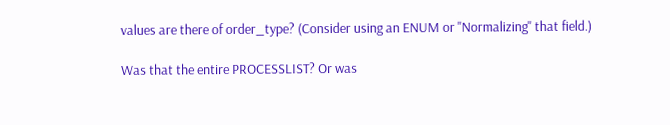values are there of order_type? (Consider using an ENUM or "Normalizing" that field.)

Was that the entire PROCESSLIST? Or was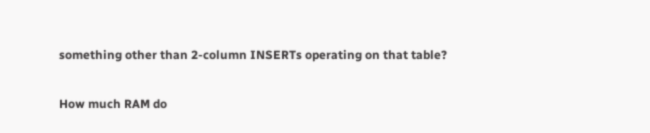something other than 2-column INSERTs operating on that table?

How much RAM do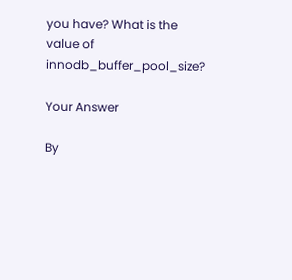you have? What is the value of innodb_buffer_pool_size?

Your Answer

By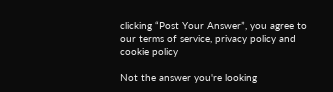clicking “Post Your Answer”, you agree to our terms of service, privacy policy and cookie policy

Not the answer you're looking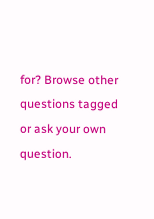for? Browse other questions tagged or ask your own question.